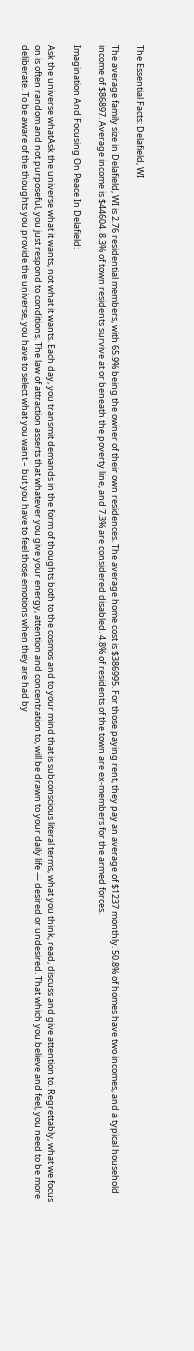The Essential Facts: Delafield, WI

The average family size in Delafield, WI is 2.76 residential members, with 65.9% being the owner of their own residences. The average home cost is $386995. For those paying rent, they pay an average of $1237 monthly. 50.8% of homes have two incomes, and a typical household income of $86897. Average income is $44604. 8.3% of town residents survive at or beneath the poverty line, and 7.3% are considered disabled. 4.8% of residents of the town are ex-members for the armed forces.

Imagination And Focusing On Peace In Delafield:

Ask the universe whatAsk the universe what it wants, not what it wants. Each day, you transmit demands in the form of thoughts both to the cosmos and to your mind that is subconscious literal terms, what you think, read, discuss and give attention to. Regrettably, what we focus on is often random and not purposeful, you just respond to conditions. The law of attraction asserts that whatever you give your energy, attention and concentration to, will be drawn to your daily life — desired or undesired. That which you believe and feel, you need to be more deliberate. To be aware of the thoughts you provide the universe, you have to select what you want – but you have to feel those emotions when they are had by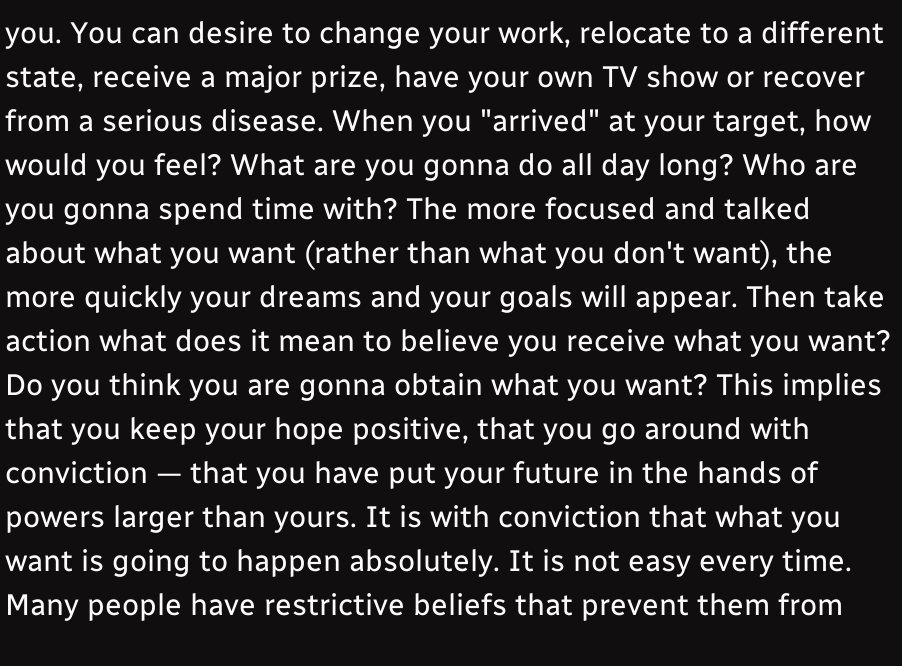you. You can desire to change your work, relocate to a different state, receive a major prize, have your own TV show or recover from a serious disease. When you "arrived" at your target, how would you feel? What are you gonna do all day long? Who are you gonna spend time with? The more focused and talked about what you want (rather than what you don't want), the more quickly your dreams and your goals will appear. Then take action what does it mean to believe you receive what you want? Do you think you are gonna obtain what you want? This implies that you keep your hope positive, that you go around with conviction — that you have put your future in the hands of powers larger than yours. It is with conviction that what you want is going to happen absolutely. It is not easy every time. Many people have restrictive beliefs that prevent them from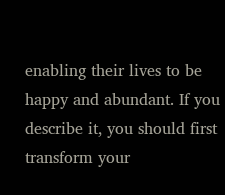enabling their lives to be happy and abundant. If you describe it, you should first transform your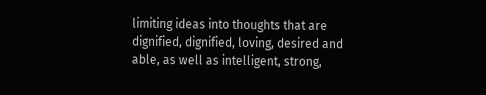limiting ideas into thoughts that are dignified, dignified, loving, desired and able, as well as intelligent, strong,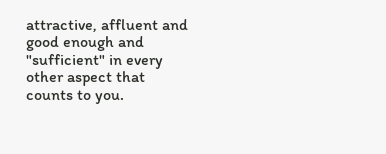attractive, affluent and good enough and "sufficient" in every other aspect that counts to you.